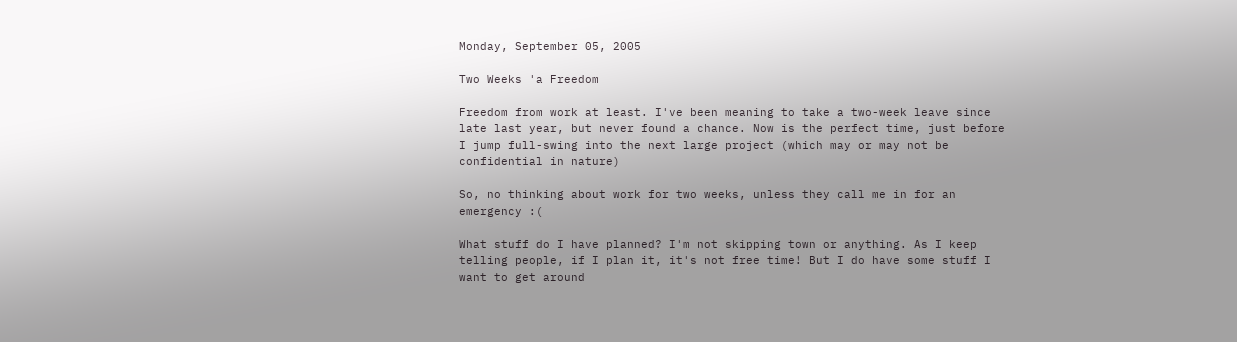Monday, September 05, 2005

Two Weeks 'a Freedom

Freedom from work at least. I've been meaning to take a two-week leave since late last year, but never found a chance. Now is the perfect time, just before I jump full-swing into the next large project (which may or may not be confidential in nature)

So, no thinking about work for two weeks, unless they call me in for an emergency :(

What stuff do I have planned? I'm not skipping town or anything. As I keep telling people, if I plan it, it's not free time! But I do have some stuff I want to get around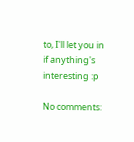to, I'll let you in if anything's interesting :p

No comments: